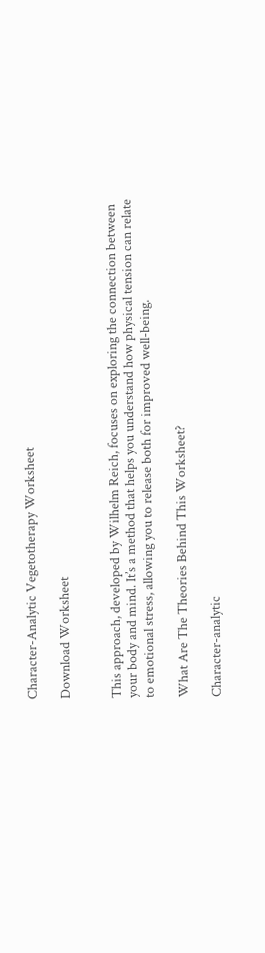Character-Analytic Vegetotherapy Worksheet

Download Worksheet


This approach, developed by Wilhelm Reich, focuses on exploring the connection between your body and mind. It’s a method that helps you understand how physical tension can relate to emotional stress, allowing you to release both for improved well-being.

What Are The Theories Behind This Worksheet?

Character-analytic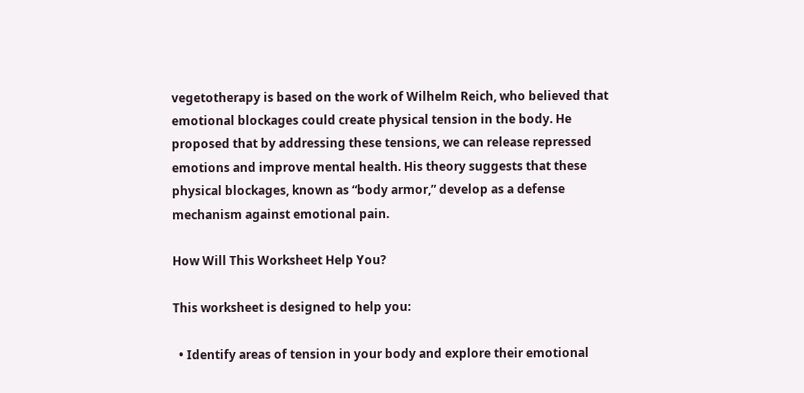vegetotherapy is based on the work of Wilhelm Reich, who believed that emotional blockages could create physical tension in the body. He proposed that by addressing these tensions, we can release repressed emotions and improve mental health. His theory suggests that these physical blockages, known as “body armor,” develop as a defense mechanism against emotional pain.

How Will This Worksheet Help You?

This worksheet is designed to help you:

  • Identify areas of tension in your body and explore their emotional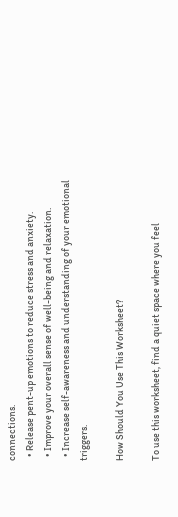connections.
  • Release pent-up emotions to reduce stress and anxiety.
  • Improve your overall sense of well-being and relaxation.
  • Increase self-awareness and understanding of your emotional triggers.

How Should You Use This Worksheet?

To use this worksheet, find a quiet space where you feel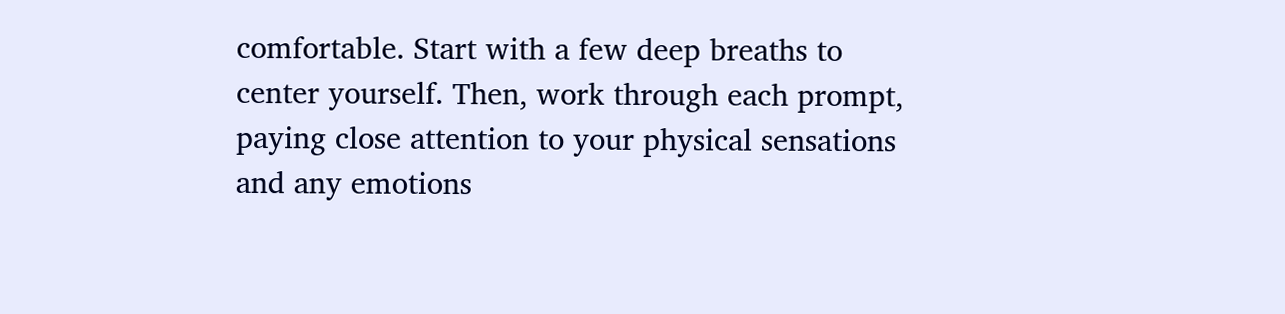comfortable. Start with a few deep breaths to center yourself. Then, work through each prompt, paying close attention to your physical sensations and any emotions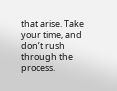that arise. Take your time, and don’t rush through the process.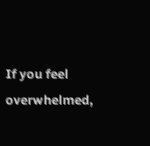If you feel overwhelmed,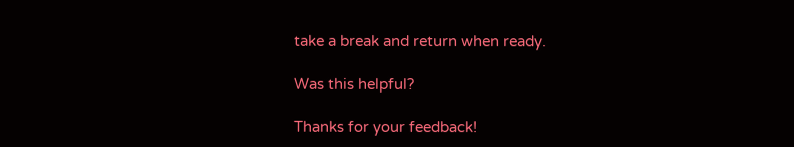take a break and return when ready.

Was this helpful?

Thanks for your feedback!